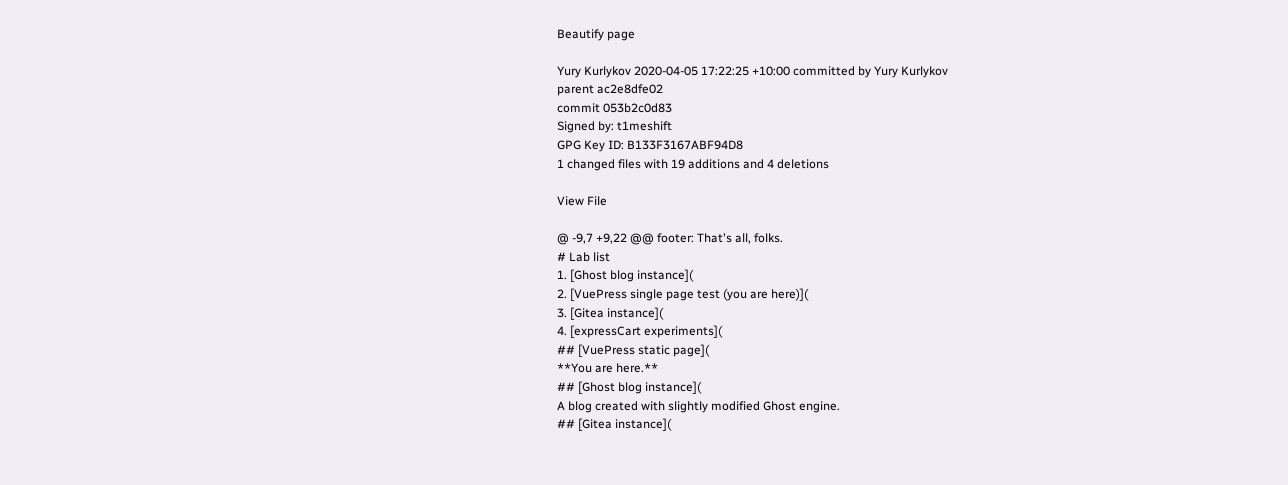Beautify page

Yury Kurlykov 2020-04-05 17:22:25 +10:00 committed by Yury Kurlykov
parent ac2e8dfe02
commit 053b2c0d83
Signed by: t1meshift
GPG Key ID: B133F3167ABF94D8
1 changed files with 19 additions and 4 deletions

View File

@ -9,7 +9,22 @@ footer: That's all, folks.
# Lab list
1. [Ghost blog instance](
2. [VuePress single page test (you are here)](
3. [Gitea instance](
4. [expressCart experiments](
## [VuePress static page](
**You are here.**
## [Ghost blog instance](
A blog created with slightly modified Ghost engine.
## [Gitea instance](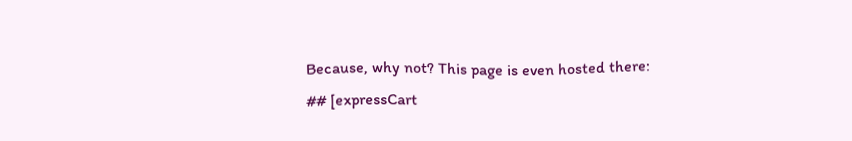Because, why not? This page is even hosted there:
## [expressCart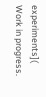experiments](
Work in progress.